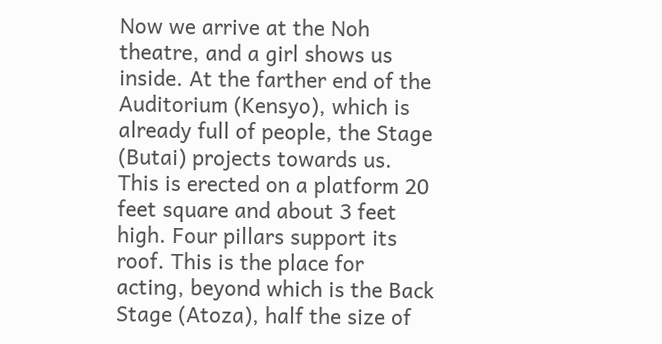Now we arrive at the Noh theatre, and a girl shows us inside. At the farther end of the Auditorium (Kensyo), which is already full of people, the Stage (Butai) projects towards us. This is erected on a platform 20 feet square and about 3 feet high. Four pillars support its roof. This is the place for acting, beyond which is the Back Stage (Atoza), half the size of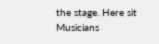the stage. Here sit Musicians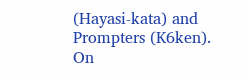(Hayasi-kata) and Prompters (K6ken). On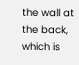the wall at the back, which is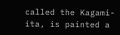called the Kagami-ita, is painted a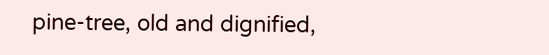pine-tree, old and dignified,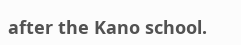after the Kano school.